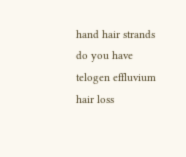hand hair strands do you have telogen effluvium hair loss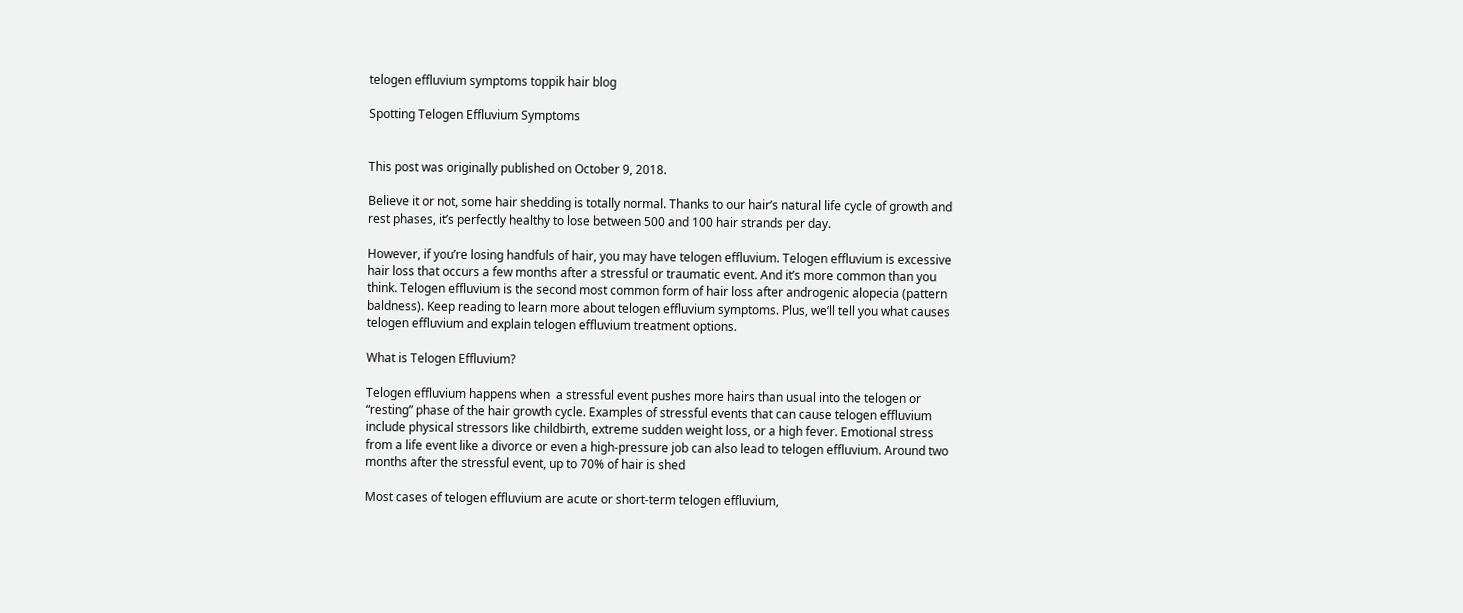telogen effluvium symptoms toppik hair blog

Spotting Telogen Effluvium Symptoms


This post was originally published on October 9, 2018.

Believe it or not, some hair shedding is totally normal. Thanks to our hair’s natural life cycle of growth and rest phases, it’s perfectly healthy to lose between 500 and 100 hair strands per day.

However, if you’re losing handfuls of hair, you may have telogen effluvium. Telogen effluvium is excessive hair loss that occurs a few months after a stressful or traumatic event. And it’s more common than you think. Telogen effluvium is the second most common form of hair loss after androgenic alopecia (pattern baldness). Keep reading to learn more about telogen effluvium symptoms. Plus, we’ll tell you what causes telogen effluvium and explain telogen effluvium treatment options.

What is Telogen Effluvium?

Telogen effluvium happens when  a stressful event pushes more hairs than usual into the telogen or “resting” phase of the hair growth cycle. Examples of stressful events that can cause telogen effluvium include physical stressors like childbirth, extreme sudden weight loss, or a high fever. Emotional stress from a life event like a divorce or even a high-pressure job can also lead to telogen effluvium. Around two months after the stressful event, up to 70% of hair is shed

Most cases of telogen effluvium are acute or short-term telogen effluvium,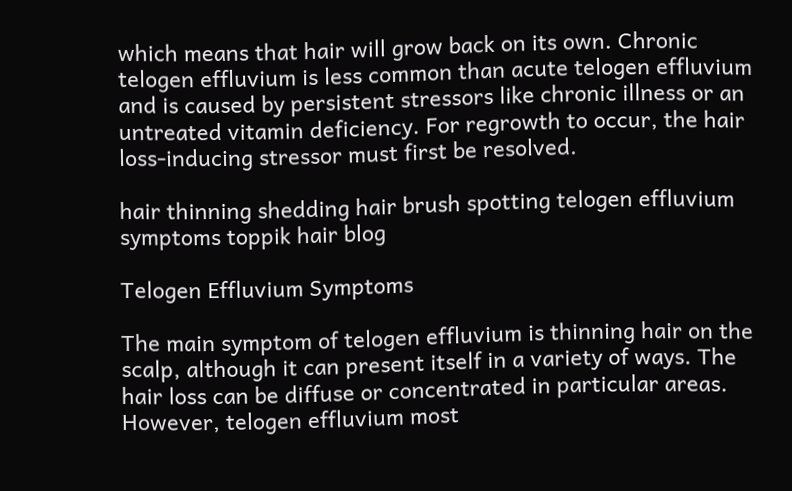which means that hair will grow back on its own. Chronic telogen effluvium is less common than acute telogen effluvium and is caused by persistent stressors like chronic illness or an untreated vitamin deficiency. For regrowth to occur, the hair loss-inducing stressor must first be resolved.

hair thinning shedding hair brush spotting telogen effluvium symptoms toppik hair blog

Telogen Effluvium Symptoms

The main symptom of telogen effluvium is thinning hair on the scalp, although it can present itself in a variety of ways. The hair loss can be diffuse or concentrated in particular areas. However, telogen effluvium most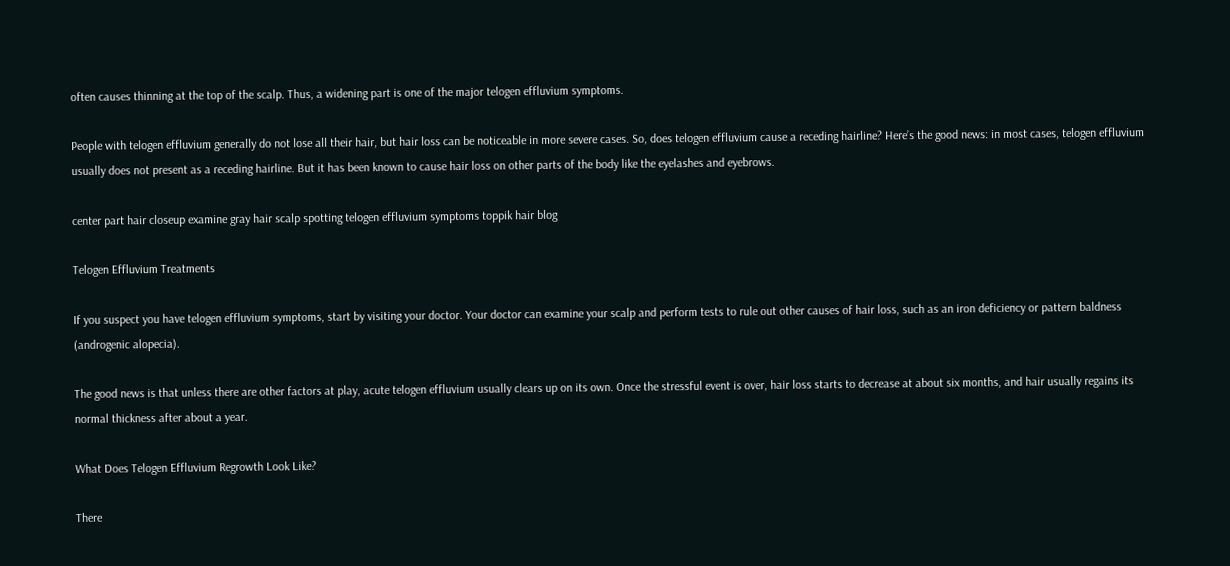often causes thinning at the top of the scalp. Thus, a widening part is one of the major telogen effluvium symptoms.

People with telogen effluvium generally do not lose all their hair, but hair loss can be noticeable in more severe cases. So, does telogen effluvium cause a receding hairline? Here’s the good news: in most cases, telogen effluvium usually does not present as a receding hairline. But it has been known to cause hair loss on other parts of the body like the eyelashes and eyebrows.

center part hair closeup examine gray hair scalp spotting telogen effluvium symptoms toppik hair blog

Telogen Effluvium Treatments

If you suspect you have telogen effluvium symptoms, start by visiting your doctor. Your doctor can examine your scalp and perform tests to rule out other causes of hair loss, such as an iron deficiency or pattern baldness (androgenic alopecia).

The good news is that unless there are other factors at play, acute telogen effluvium usually clears up on its own. Once the stressful event is over, hair loss starts to decrease at about six months, and hair usually regains its normal thickness after about a year.

What Does Telogen Effluvium Regrowth Look Like?

There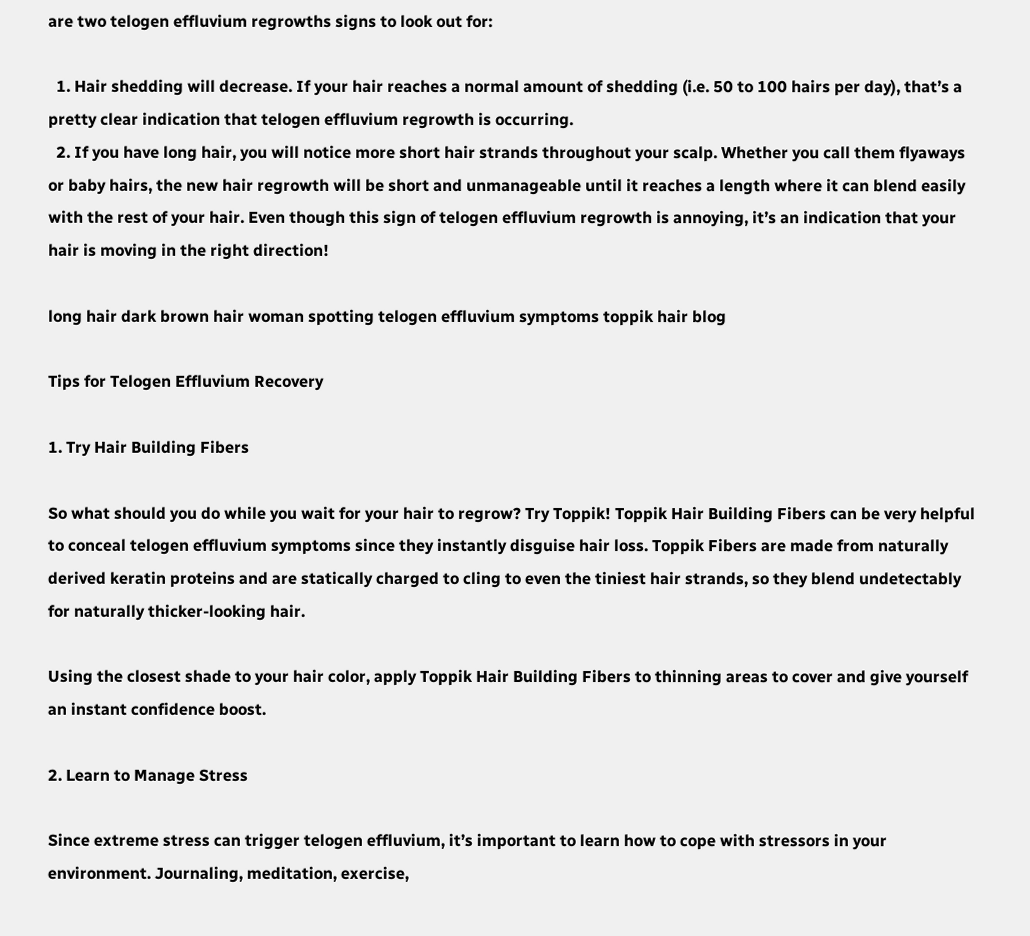are two telogen effluvium regrowths signs to look out for:

  1. Hair shedding will decrease. If your hair reaches a normal amount of shedding (i.e. 50 to 100 hairs per day), that’s a pretty clear indication that telogen effluvium regrowth is occurring.
  2. If you have long hair, you will notice more short hair strands throughout your scalp. Whether you call them flyaways or baby hairs, the new hair regrowth will be short and unmanageable until it reaches a length where it can blend easily with the rest of your hair. Even though this sign of telogen effluvium regrowth is annoying, it’s an indication that your hair is moving in the right direction!

long hair dark brown hair woman spotting telogen effluvium symptoms toppik hair blog

Tips for Telogen Effluvium Recovery

1. Try Hair Building Fibers

So what should you do while you wait for your hair to regrow? Try Toppik! Toppik Hair Building Fibers can be very helpful to conceal telogen effluvium symptoms since they instantly disguise hair loss. Toppik Fibers are made from naturally derived keratin proteins and are statically charged to cling to even the tiniest hair strands, so they blend undetectably for naturally thicker-looking hair.

Using the closest shade to your hair color, apply Toppik Hair Building Fibers to thinning areas to cover and give yourself an instant confidence boost.

2. Learn to Manage Stress

Since extreme stress can trigger telogen effluvium, it’s important to learn how to cope with stressors in your environment. Journaling, meditation, exercise,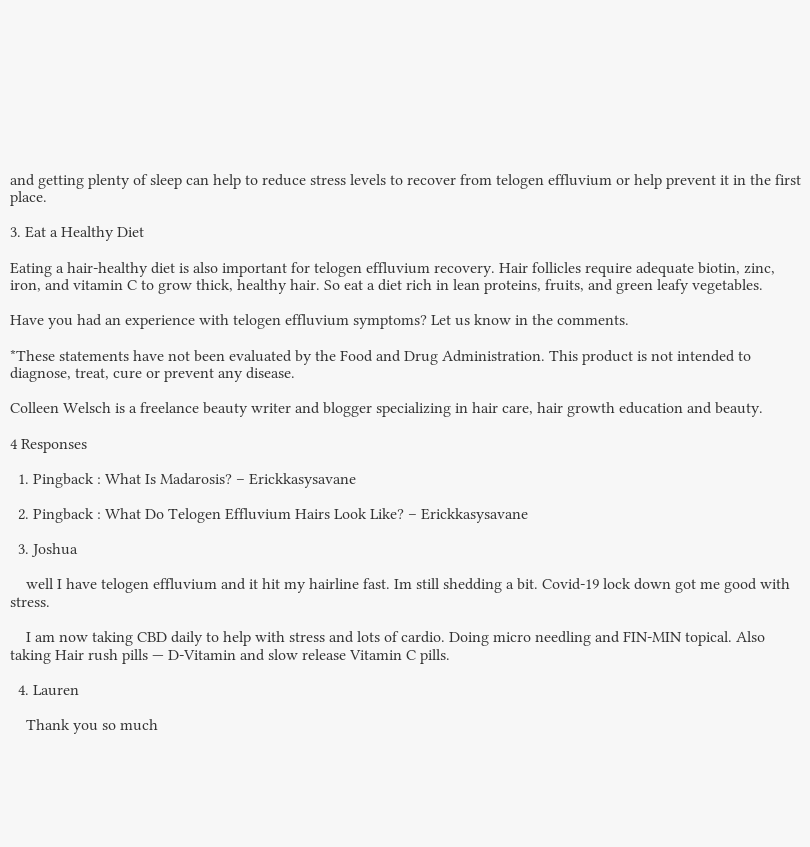and getting plenty of sleep can help to reduce stress levels to recover from telogen effluvium or help prevent it in the first place.

3. Eat a Healthy Diet

Eating a hair-healthy diet is also important for telogen effluvium recovery. Hair follicles require adequate biotin, zinc, iron, and vitamin C to grow thick, healthy hair. So eat a diet rich in lean proteins, fruits, and green leafy vegetables.

Have you had an experience with telogen effluvium symptoms? Let us know in the comments.

*These statements have not been evaluated by the Food and Drug Administration. This product is not intended to diagnose, treat, cure or prevent any disease.

Colleen Welsch is a freelance beauty writer and blogger specializing in hair care, hair growth education and beauty.

4 Responses

  1. Pingback : What Is Madarosis? – Erickkasysavane

  2. Pingback : What Do Telogen Effluvium Hairs Look Like? – Erickkasysavane

  3. Joshua

    well I have telogen effluvium and it hit my hairline fast. Im still shedding a bit. Covid-19 lock down got me good with stress.

    I am now taking CBD daily to help with stress and lots of cardio. Doing micro needling and FIN-MIN topical. Also taking Hair rush pills — D-Vitamin and slow release Vitamin C pills.

  4. Lauren

    Thank you so much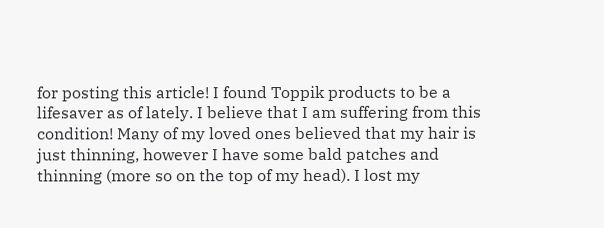for posting this article! I found Toppik products to be a lifesaver as of lately. I believe that I am suffering from this condition! Many of my loved ones believed that my hair is just thinning, however I have some bald patches and thinning (more so on the top of my head). I lost my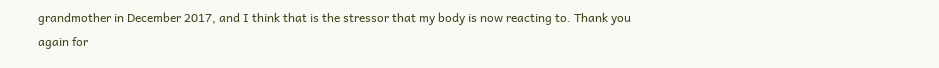grandmother in December 2017, and I think that is the stressor that my body is now reacting to. Thank you again for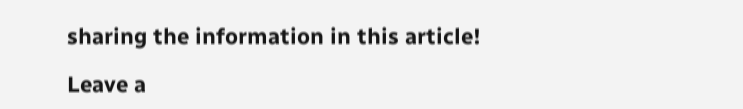sharing the information in this article!

Leave a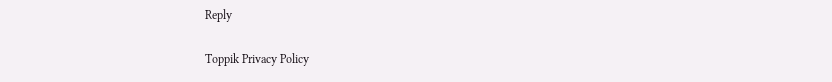Reply

Toppik Privacy Policy